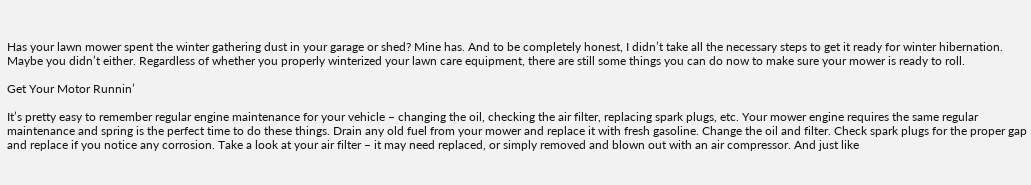Has your lawn mower spent the winter gathering dust in your garage or shed? Mine has. And to be completely honest, I didn’t take all the necessary steps to get it ready for winter hibernation. Maybe you didn’t either. Regardless of whether you properly winterized your lawn care equipment, there are still some things you can do now to make sure your mower is ready to roll.

Get Your Motor Runnin’

It’s pretty easy to remember regular engine maintenance for your vehicle – changing the oil, checking the air filter, replacing spark plugs, etc. Your mower engine requires the same regular maintenance and spring is the perfect time to do these things. Drain any old fuel from your mower and replace it with fresh gasoline. Change the oil and filter. Check spark plugs for the proper gap and replace if you notice any corrosion. Take a look at your air filter – it may need replaced, or simply removed and blown out with an air compressor. And just like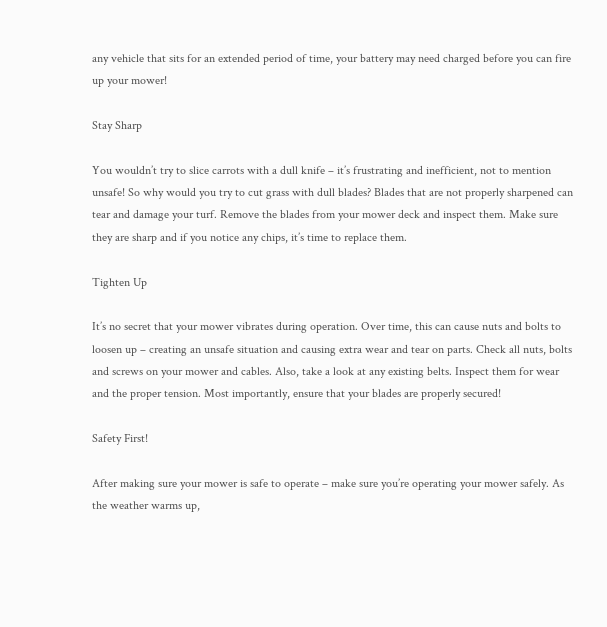any vehicle that sits for an extended period of time, your battery may need charged before you can fire up your mower!

Stay Sharp

You wouldn’t try to slice carrots with a dull knife – it’s frustrating and inefficient, not to mention unsafe! So why would you try to cut grass with dull blades? Blades that are not properly sharpened can tear and damage your turf. Remove the blades from your mower deck and inspect them. Make sure they are sharp and if you notice any chips, it’s time to replace them.

Tighten Up

It’s no secret that your mower vibrates during operation. Over time, this can cause nuts and bolts to loosen up – creating an unsafe situation and causing extra wear and tear on parts. Check all nuts, bolts and screws on your mower and cables. Also, take a look at any existing belts. Inspect them for wear and the proper tension. Most importantly, ensure that your blades are properly secured!

Safety First!

After making sure your mower is safe to operate – make sure you’re operating your mower safely. As the weather warms up,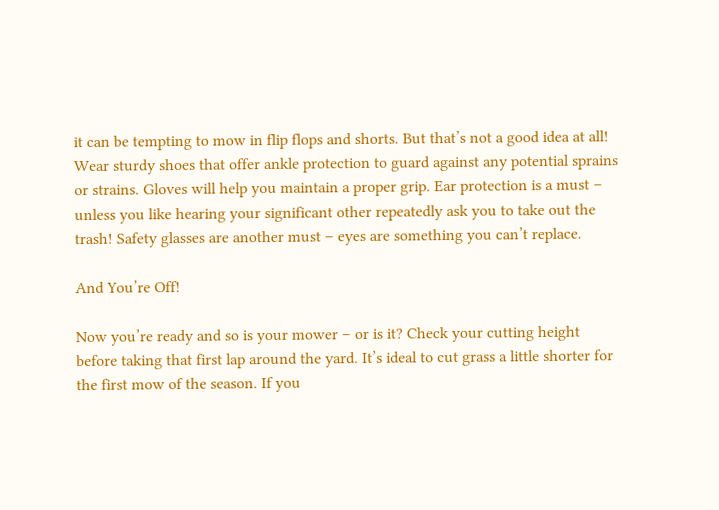it can be tempting to mow in flip flops and shorts. But that’s not a good idea at all! Wear sturdy shoes that offer ankle protection to guard against any potential sprains or strains. Gloves will help you maintain a proper grip. Ear protection is a must – unless you like hearing your significant other repeatedly ask you to take out the trash! Safety glasses are another must – eyes are something you can’t replace.

And You’re Off!

Now you’re ready and so is your mower – or is it? Check your cutting height before taking that first lap around the yard. It’s ideal to cut grass a little shorter for the first mow of the season. If you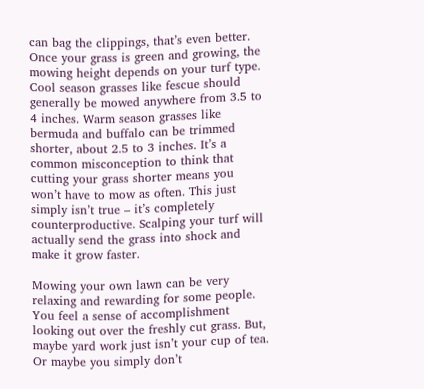can bag the clippings, that’s even better. Once your grass is green and growing, the mowing height depends on your turf type. Cool season grasses like fescue should generally be mowed anywhere from 3.5 to 4 inches. Warm season grasses like bermuda and buffalo can be trimmed shorter, about 2.5 to 3 inches. It’s a common misconception to think that cutting your grass shorter means you won’t have to mow as often. This just simply isn’t true – it’s completely counterproductive. Scalping your turf will actually send the grass into shock and make it grow faster.

Mowing your own lawn can be very relaxing and rewarding for some people. You feel a sense of accomplishment looking out over the freshly cut grass. But, maybe yard work just isn’t your cup of tea. Or maybe you simply don’t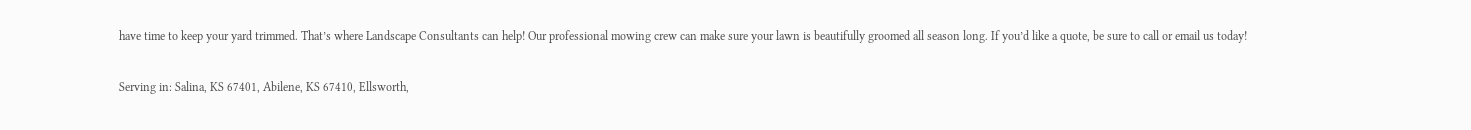have time to keep your yard trimmed. That’s where Landscape Consultants can help! Our professional mowing crew can make sure your lawn is beautifully groomed all season long. If you’d like a quote, be sure to call or email us today!

Serving in: Salina, KS 67401, Abilene, KS 67410, Ellsworth,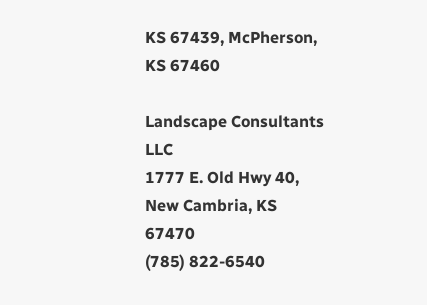KS 67439, McPherson, KS 67460

Landscape Consultants LLC
1777 E. Old Hwy 40, New Cambria, KS 67470
(785) 822-6540